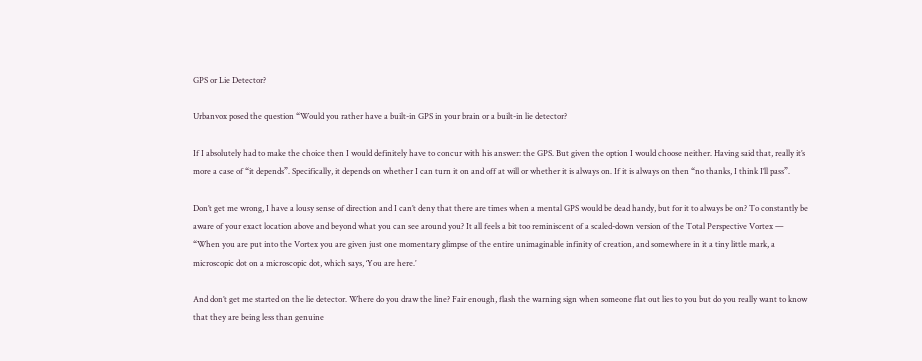GPS or Lie Detector?

Urbanvox posed the question “Would you rather have a built-in GPS in your brain or a built-in lie detector?

If I absolutely had to make the choice then I would definitely have to concur with his answer: the GPS. But given the option I would choose neither. Having said that, really it’s more a case of “it depends”. Specifically, it depends on whether I can turn it on and off at will or whether it is always on. If it is always on then “no thanks, I think I’ll pass”.

Don’t get me wrong, I have a lousy sense of direction and I can’t deny that there are times when a mental GPS would be dead handy, but for it to always be on? To constantly be aware of your exact location above and beyond what you can see around you? It all feels a bit too reminiscent of a scaled-down version of the Total Perspective Vortex — “When you are put into the Vortex you are given just one momentary glimpse of the entire unimaginable infinity of creation, and somewhere in it a tiny little mark, a microscopic dot on a microscopic dot, which says, ‘You are here.’

And don’t get me started on the lie detector. Where do you draw the line? Fair enough, flash the warning sign when someone flat out lies to you but do you really want to know that they are being less than genuine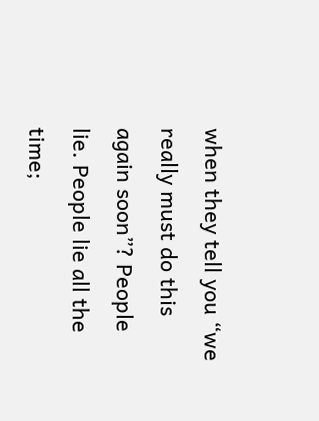when they tell you “we really must do this again soon”? People lie. People lie all the time;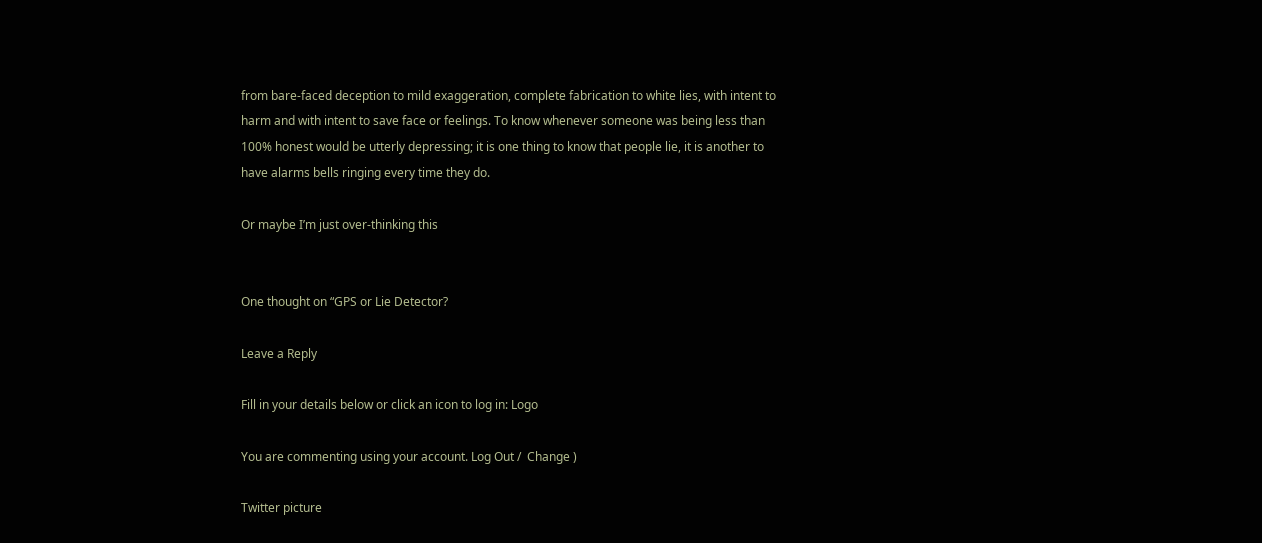from bare-faced deception to mild exaggeration, complete fabrication to white lies, with intent to harm and with intent to save face or feelings. To know whenever someone was being less than 100% honest would be utterly depressing; it is one thing to know that people lie, it is another to have alarms bells ringing every time they do.

Or maybe I’m just over-thinking this


One thought on “GPS or Lie Detector?

Leave a Reply

Fill in your details below or click an icon to log in: Logo

You are commenting using your account. Log Out /  Change )

Twitter picture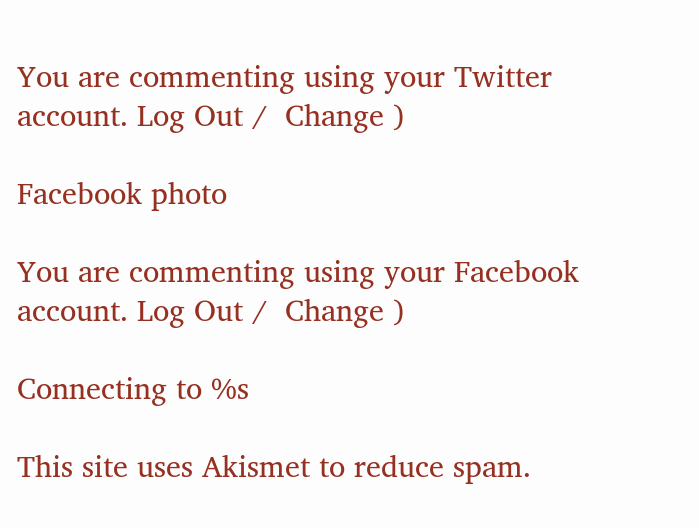You are commenting using your Twitter account. Log Out /  Change )

Facebook photo

You are commenting using your Facebook account. Log Out /  Change )

Connecting to %s

This site uses Akismet to reduce spam.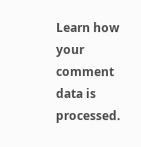Learn how your comment data is processed.